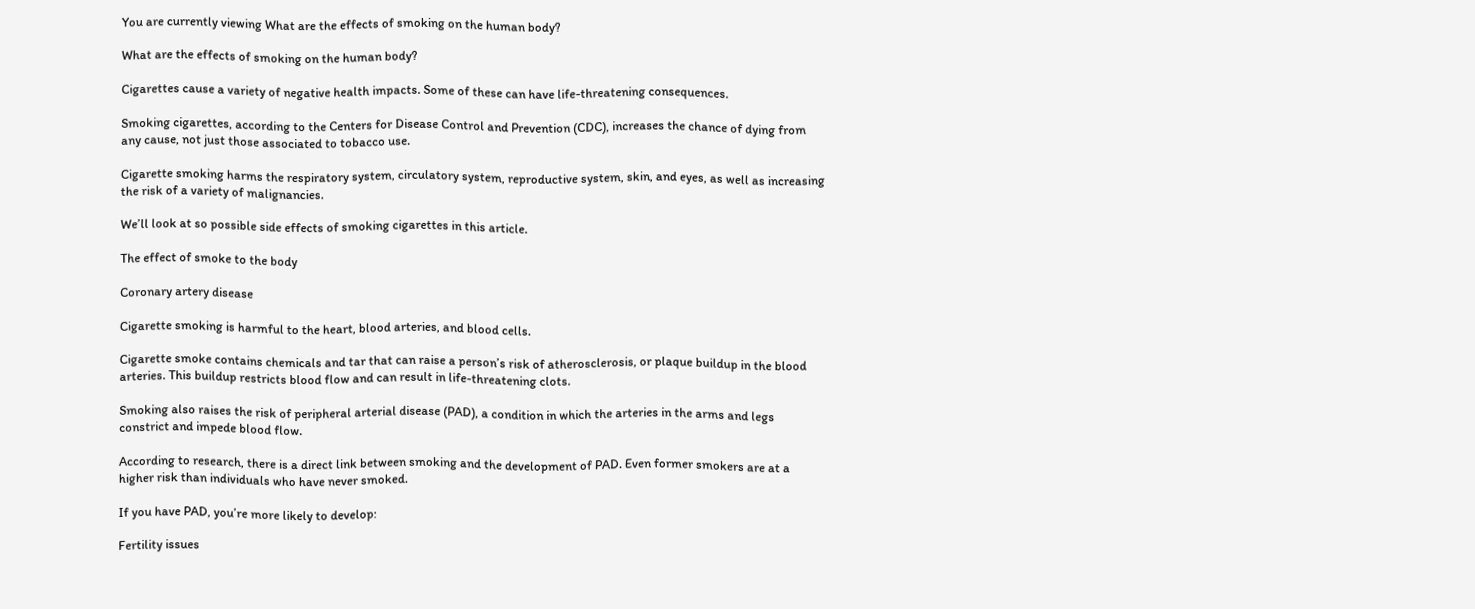You are currently viewing What are the effects of smoking on the human body?

What are the effects of smoking on the human body?

Cigarettes cause a variety of negative health impacts. Some of these can have life-threatening consequences.

Smoking cigarettes, according to the Centers for Disease Control and Prevention (CDC), increases the chance of dying from any cause, not just those associated to tobacco use.

Cigarette smoking harms the respiratory system, circulatory system, reproductive system, skin, and eyes, as well as increasing the risk of a variety of malignancies.

We’ll look at so possible side effects of smoking cigarettes in this article.

The effect of smoke to the body

Coronary artery disease

Cigarette smoking is harmful to the heart, blood arteries, and blood cells.

Cigarette smoke contains chemicals and tar that can raise a person’s risk of atherosclerosis, or plaque buildup in the blood arteries. This buildup restricts blood flow and can result in life-threatening clots.

Smoking also raises the risk of peripheral arterial disease (PAD), a condition in which the arteries in the arms and legs constrict and impede blood flow.

According to research, there is a direct link between smoking and the development of PAD. Even former smokers are at a higher risk than individuals who have never smoked.

If you have PAD, you’re more likely to develop:

Fertility issues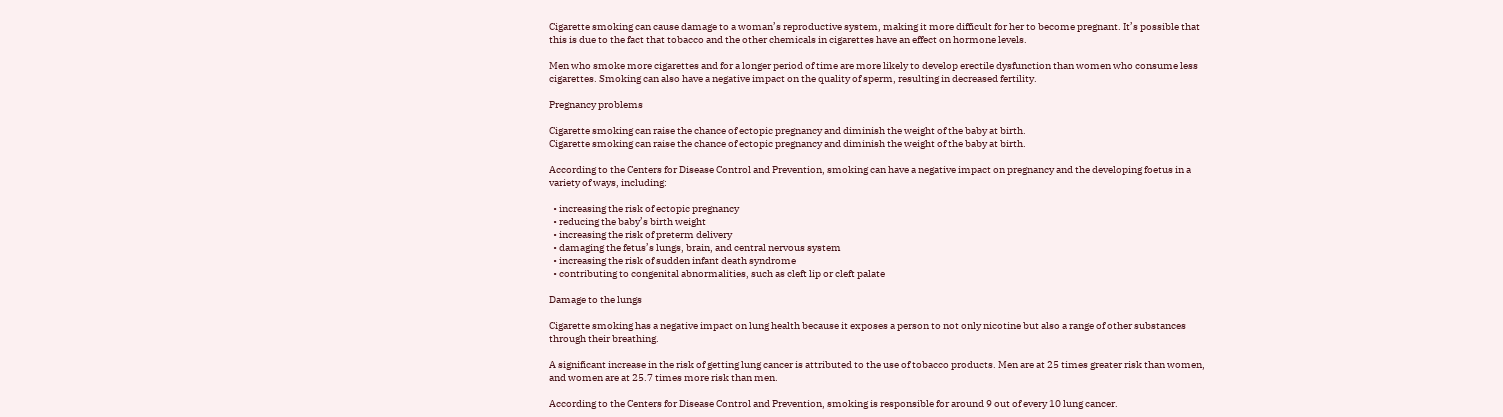Cigarette smoking can cause damage to a woman’s reproductive system, making it more difficult for her to become pregnant. It’s possible that this is due to the fact that tobacco and the other chemicals in cigarettes have an effect on hormone levels.

Men who smoke more cigarettes and for a longer period of time are more likely to develop erectile dysfunction than women who consume less cigarettes. Smoking can also have a negative impact on the quality of sperm, resulting in decreased fertility.

Pregnancy problems

Cigarette smoking can raise the chance of ectopic pregnancy and diminish the weight of the baby at birth.
Cigarette smoking can raise the chance of ectopic pregnancy and diminish the weight of the baby at birth.

According to the Centers for Disease Control and Prevention, smoking can have a negative impact on pregnancy and the developing foetus in a variety of ways, including:

  • increasing the risk of ectopic pregnancy
  • reducing the baby’s birth weight
  • increasing the risk of preterm delivery
  • damaging the fetus’s lungs, brain, and central nervous system
  • increasing the risk of sudden infant death syndrome
  • contributing to congenital abnormalities, such as cleft lip or cleft palate

Damage to the lungs

Cigarette smoking has a negative impact on lung health because it exposes a person to not only nicotine but also a range of other substances through their breathing.

A significant increase in the risk of getting lung cancer is attributed to the use of tobacco products. Men are at 25 times greater risk than women, and women are at 25.7 times more risk than men.

According to the Centers for Disease Control and Prevention, smoking is responsible for around 9 out of every 10 lung cancer.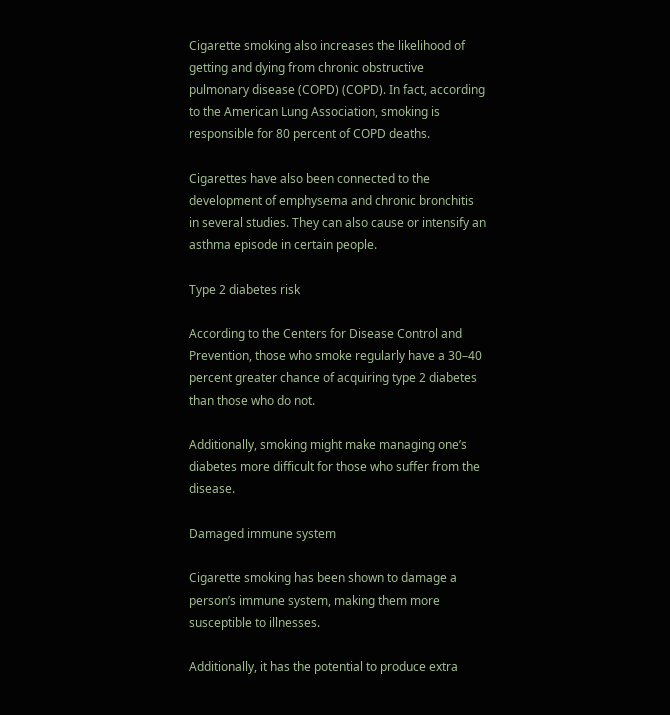Cigarette smoking also increases the likelihood of getting and dying from chronic obstructive pulmonary disease (COPD) (COPD). In fact, according to the American Lung Association, smoking is responsible for 80 percent of COPD deaths.

Cigarettes have also been connected to the development of emphysema and chronic bronchitis in several studies. They can also cause or intensify an asthma episode in certain people.

Type 2 diabetes risk

According to the Centers for Disease Control and Prevention, those who smoke regularly have a 30–40 percent greater chance of acquiring type 2 diabetes than those who do not.

Additionally, smoking might make managing one’s diabetes more difficult for those who suffer from the disease.

Damaged immune system

Cigarette smoking has been shown to damage a person’s immune system, making them more susceptible to illnesses.

Additionally, it has the potential to produce extra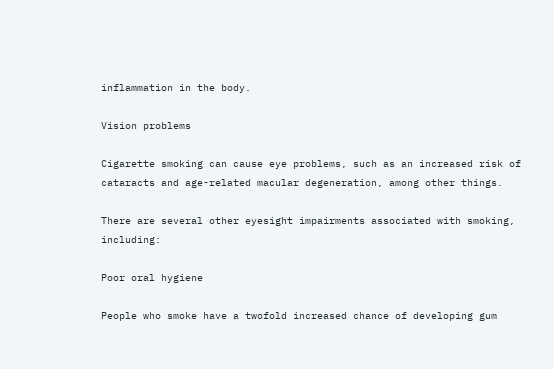inflammation in the body.

Vision problems

Cigarette smoking can cause eye problems, such as an increased risk of cataracts and age-related macular degeneration, among other things.

There are several other eyesight impairments associated with smoking, including:

Poor oral hygiene

People who smoke have a twofold increased chance of developing gum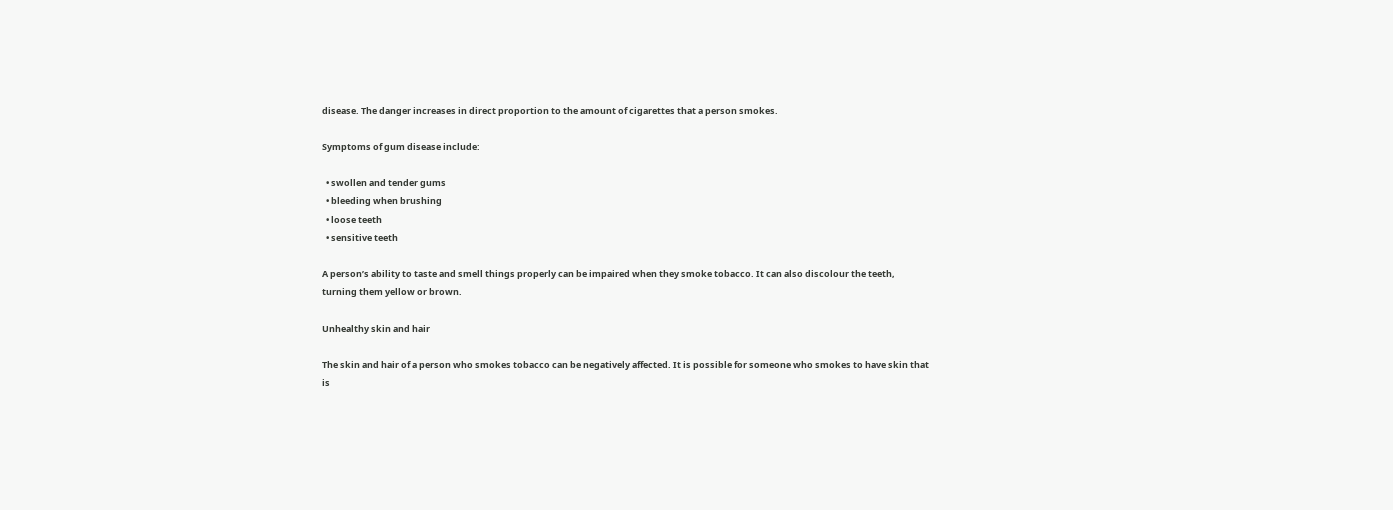disease. The danger increases in direct proportion to the amount of cigarettes that a person smokes.

Symptoms of gum disease include:

  • swollen and tender gums
  • bleeding when brushing
  • loose teeth
  • sensitive teeth

A person’s ability to taste and smell things properly can be impaired when they smoke tobacco. It can also discolour the teeth, turning them yellow or brown.

Unhealthy skin and hair

The skin and hair of a person who smokes tobacco can be negatively affected. It is possible for someone who smokes to have skin that is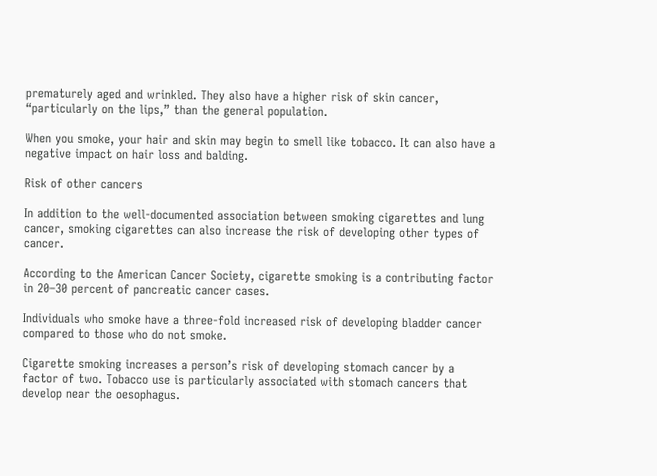prematurely aged and wrinkled. They also have a higher risk of skin cancer, “particularly on the lips,” than the general population.

When you smoke, your hair and skin may begin to smell like tobacco. It can also have a negative impact on hair loss and balding.

Risk of other cancers

In addition to the well-documented association between smoking cigarettes and lung cancer, smoking cigarettes can also increase the risk of developing other types of cancer.

According to the American Cancer Society, cigarette smoking is a contributing factor in 20–30 percent of pancreatic cancer cases.

Individuals who smoke have a three-fold increased risk of developing bladder cancer compared to those who do not smoke.

Cigarette smoking increases a person’s risk of developing stomach cancer by a factor of two. Tobacco use is particularly associated with stomach cancers that develop near the oesophagus.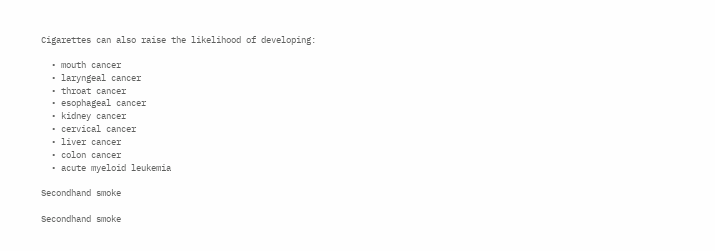Cigarettes can also raise the likelihood of developing:

  • mouth cancer
  • laryngeal cancer
  • throat cancer
  • esophageal cancer
  • kidney cancer
  • cervical cancer
  • liver cancer
  • colon cancer
  • acute myeloid leukemia

Secondhand smoke

Secondhand smoke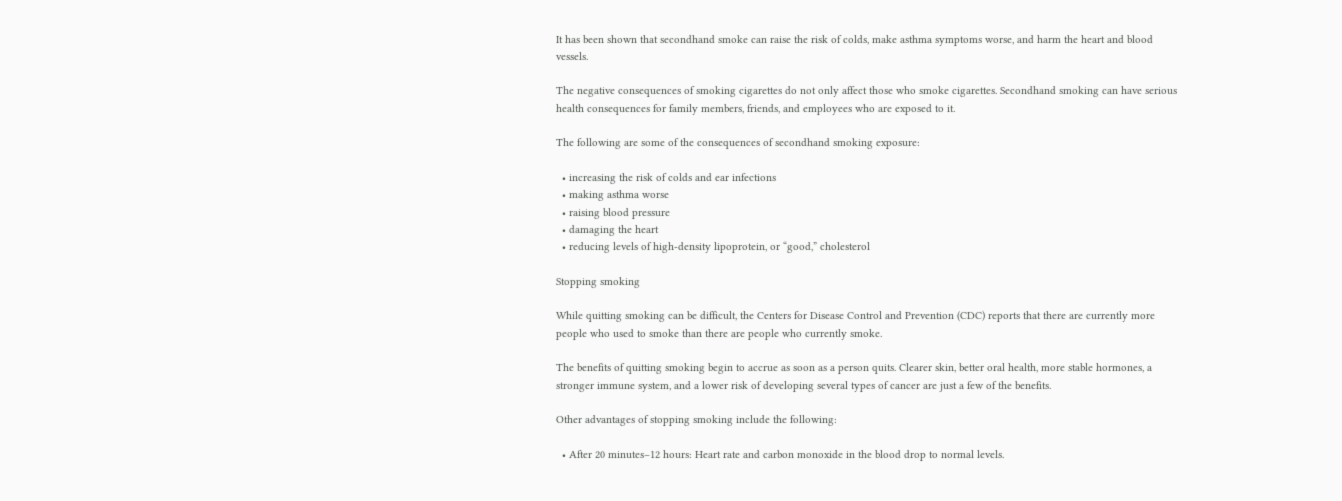It has been shown that secondhand smoke can raise the risk of colds, make asthma symptoms worse, and harm the heart and blood vessels.

The negative consequences of smoking cigarettes do not only affect those who smoke cigarettes. Secondhand smoking can have serious health consequences for family members, friends, and employees who are exposed to it.

The following are some of the consequences of secondhand smoking exposure:

  • increasing the risk of colds and ear infections
  • making asthma worse
  • raising blood pressure
  • damaging the heart
  • reducing levels of high-density lipoprotein, or “good,” cholesterol

Stopping smoking

While quitting smoking can be difficult, the Centers for Disease Control and Prevention (CDC) reports that there are currently more people who used to smoke than there are people who currently smoke.

The benefits of quitting smoking begin to accrue as soon as a person quits. Clearer skin, better oral health, more stable hormones, a stronger immune system, and a lower risk of developing several types of cancer are just a few of the benefits.

Other advantages of stopping smoking include the following:

  • After 20 minutes–12 hours: Heart rate and carbon monoxide in the blood drop to normal levels.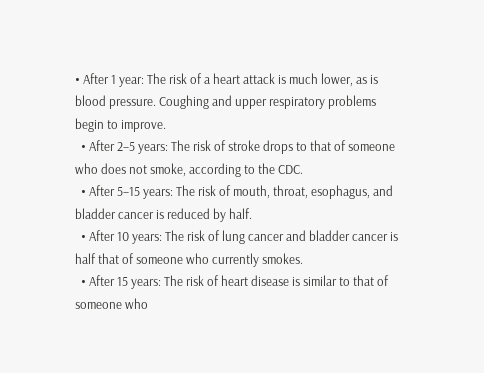• After 1 year: The risk of a heart attack is much lower, as is blood pressure. Coughing and upper respiratory problems begin to improve.
  • After 2–5 years: The risk of stroke drops to that of someone who does not smoke, according to the CDC.
  • After 5–15 years: The risk of mouth, throat, esophagus, and bladder cancer is reduced by half.
  • After 10 years: The risk of lung cancer and bladder cancer is half that of someone who currently smokes.
  • After 15 years: The risk of heart disease is similar to that of someone who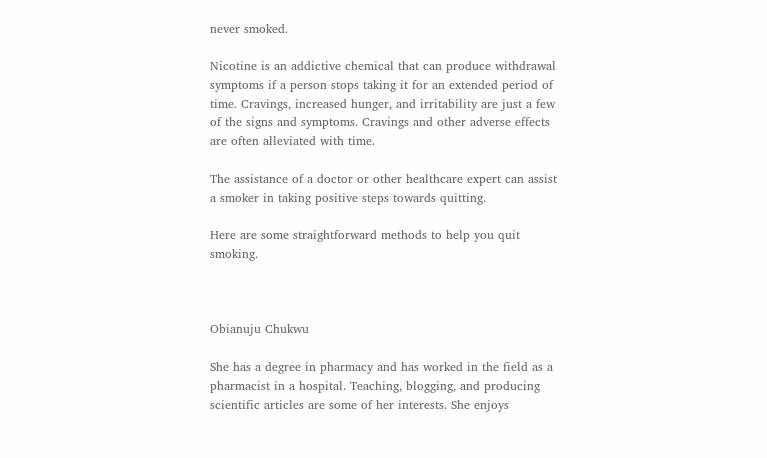never smoked.

Nicotine is an addictive chemical that can produce withdrawal symptoms if a person stops taking it for an extended period of time. Cravings, increased hunger, and irritability are just a few of the signs and symptoms. Cravings and other adverse effects are often alleviated with time.

The assistance of a doctor or other healthcare expert can assist a smoker in taking positive steps towards quitting.

Here are some straightforward methods to help you quit smoking.



Obianuju Chukwu

She has a degree in pharmacy and has worked in the field as a pharmacist in a hospital. Teaching, blogging, and producing scientific articles are some of her interests. She enjoys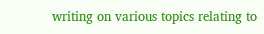writing on various topics relating to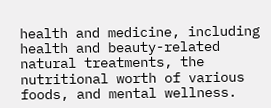health and medicine, including health and beauty-related natural treatments, the nutritional worth of various foods, and mental wellness.